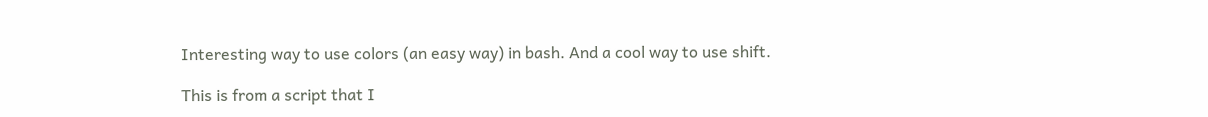Interesting way to use colors (an easy way) in bash. And a cool way to use shift.

This is from a script that I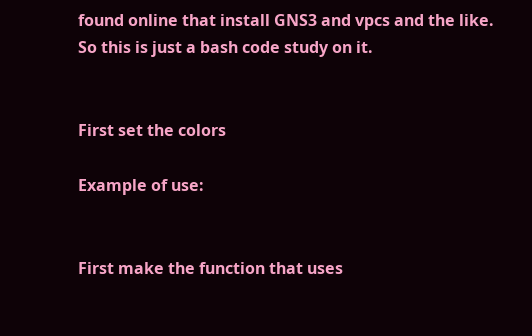found online that install GNS3 and vpcs and the like. So this is just a bash code study on it.


First set the colors

Example of use:


First make the function that uses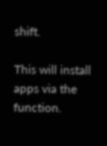shift.

This will install apps via the function.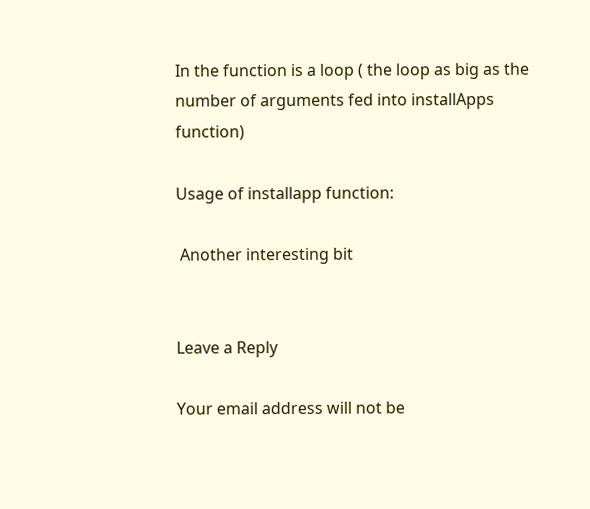In the function is a loop ( the loop as big as the number of arguments fed into installApps function)

Usage of installapp function:

 Another interesting bit


Leave a Reply

Your email address will not be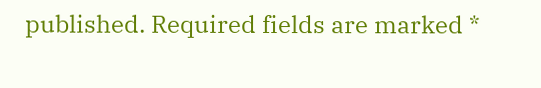published. Required fields are marked *